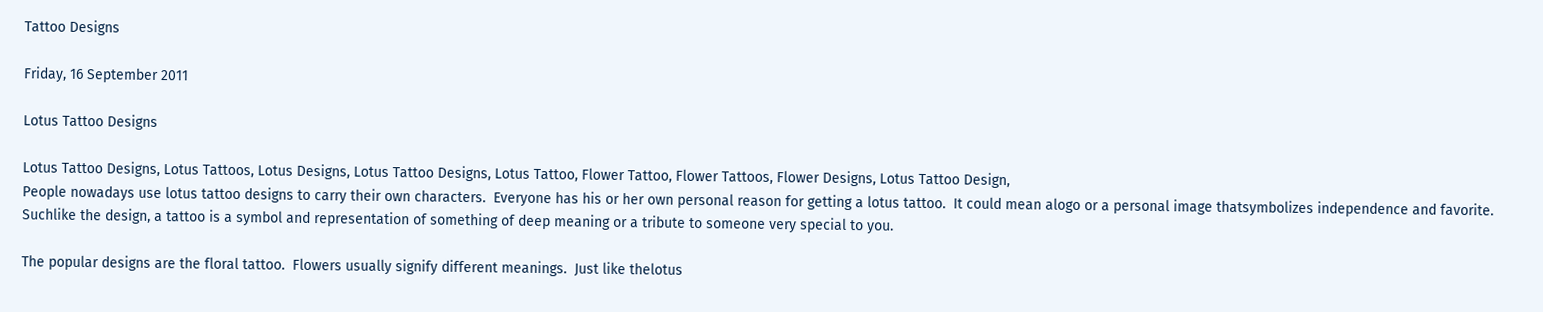Tattoo Designs

Friday, 16 September 2011

Lotus Tattoo Designs

Lotus Tattoo Designs, Lotus Tattoos, Lotus Designs, Lotus Tattoo Designs, Lotus Tattoo, Flower Tattoo, Flower Tattoos, Flower Designs, Lotus Tattoo Design,
People nowadays use lotus tattoo designs to carry their own characters.  Everyone has his or her own personal reason for getting a lotus tattoo.  It could mean alogo or a personal image thatsymbolizes independence and favorite.  Suchlike the design, a tattoo is a symbol and representation of something of deep meaning or a tribute to someone very special to you.

The popular designs are the floral tattoo.  Flowers usually signify different meanings.  Just like thelotus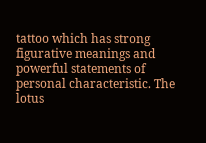tattoo which has strong figurative meanings and powerful statements of personal characteristic. The lotus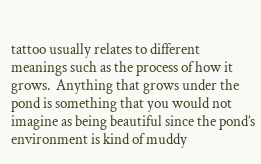tattoo usually relates to different meanings such as the process of how it grows.  Anything that grows under the pond is something that you would not imagine as being beautiful since the pond’s environment is kind of muddy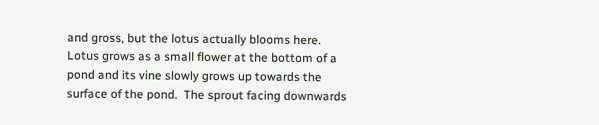and gross, but the lotus actually blooms here.
Lotus grows as a small flower at the bottom of a pond and its vine slowly grows up towards the surface of the pond.  The sprout facing downwards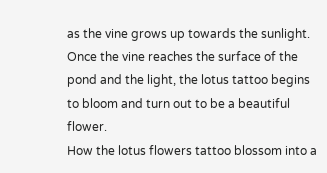as the vine grows up towards the sunlight.  Once the vine reaches the surface of the pond and the light, the lotus tattoo begins to bloom and turn out to be a beautiful flower.
How the lotus flowers tattoo blossom into a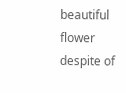beautiful flower despite of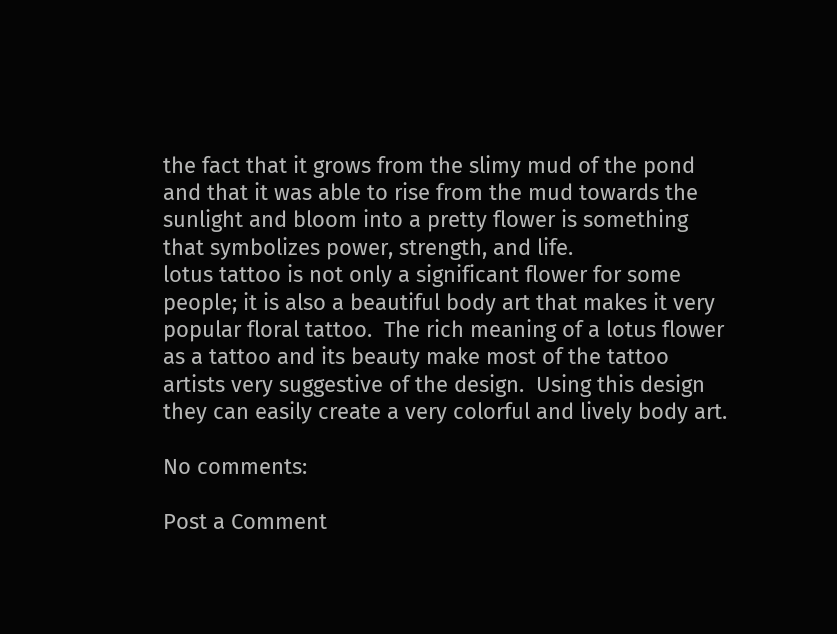the fact that it grows from the slimy mud of the pond and that it was able to rise from the mud towards the sunlight and bloom into a pretty flower is something that symbolizes power, strength, and life.
lotus tattoo is not only a significant flower for some people; it is also a beautiful body art that makes it very popular floral tattoo.  The rich meaning of a lotus flower as a tattoo and its beauty make most of the tattoo artists very suggestive of the design.  Using this design they can easily create a very colorful and lively body art.

No comments:

Post a Comment